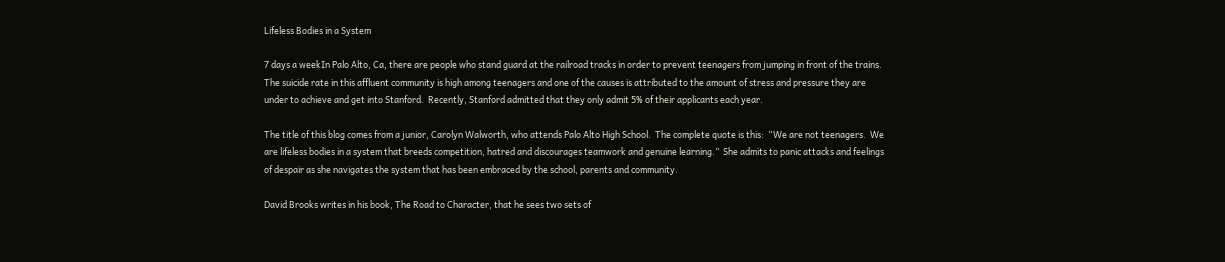Lifeless Bodies in a System

7 days a weekIn Palo Alto, Ca, there are people who stand guard at the railroad tracks in order to prevent teenagers from jumping in front of the trains.  The suicide rate in this affluent community is high among teenagers and one of the causes is attributed to the amount of stress and pressure they are under to achieve and get into Stanford.  Recently, Stanford admitted that they only admit 5% of their applicants each year.

The title of this blog comes from a junior, Carolyn Walworth, who attends Palo Alto High School.  The complete quote is this:  “We are not teenagers.  We are lifeless bodies in a system that breeds competition, hatred and discourages teamwork and genuine learning.”  She admits to panic attacks and feelings of despair as she navigates the system that has been embraced by the school, parents and community.

David Brooks writes in his book, The Road to Character, that he sees two sets of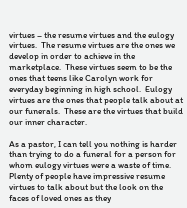virtues – the resume virtues and the eulogy virtues.  The resume virtues are the ones we develop in order to achieve in the marketplace.  These virtues seem to be the ones that teens like Carolyn work for everyday beginning in high school.  Eulogy virtues are the ones that people talk about at our funerals.  These are the virtues that build our inner character.

As a pastor, I can tell you nothing is harder than trying to do a funeral for a person for whom eulogy virtues were a waste of time.  Plenty of people have impressive resume virtues to talk about but the look on the faces of loved ones as they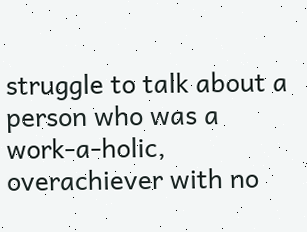struggle to talk about a person who was a work-a-holic, overachiever with no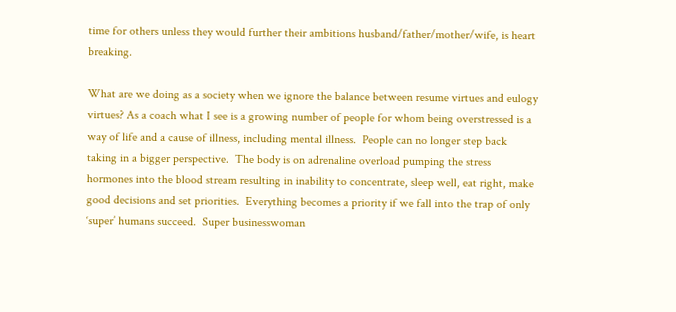time for others unless they would further their ambitions husband/father/mother/wife, is heart breaking.

What are we doing as a society when we ignore the balance between resume virtues and eulogy virtues? As a coach what I see is a growing number of people for whom being overstressed is a way of life and a cause of illness, including mental illness.  People can no longer step back taking in a bigger perspective.  The body is on adrenaline overload pumping the stress hormones into the blood stream resulting in inability to concentrate, sleep well, eat right, make good decisions and set priorities.  Everything becomes a priority if we fall into the trap of only ‘super’ humans succeed.  Super businesswoman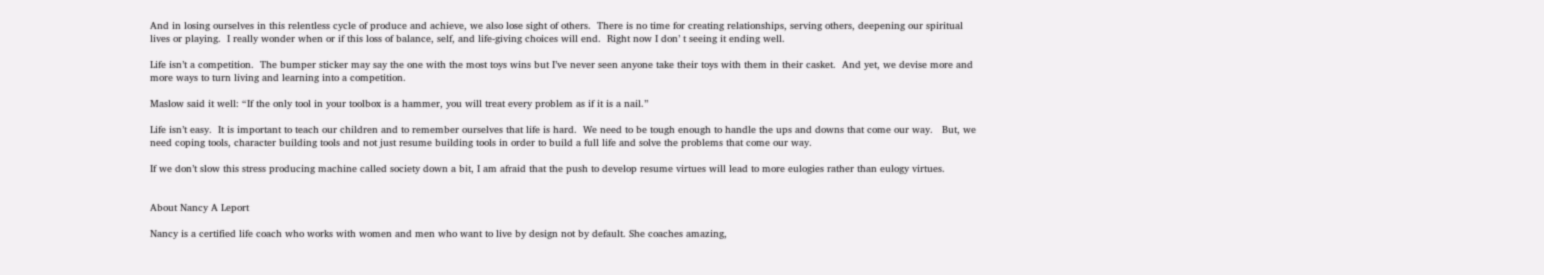And in losing ourselves in this relentless cycle of produce and achieve, we also lose sight of others.  There is no time for creating relationships, serving others, deepening our spiritual lives or playing.  I really wonder when or if this loss of balance, self, and life-giving choices will end.  Right now I don’ t seeing it ending well.

Life isn’t a competition.  The bumper sticker may say the one with the most toys wins but I’ve never seen anyone take their toys with them in their casket.  And yet, we devise more and more ways to turn living and learning into a competition.

Maslow said it well: “If the only tool in your toolbox is a hammer, you will treat every problem as if it is a nail.”

Life isn’t easy.  It is important to teach our children and to remember ourselves that life is hard.  We need to be tough enough to handle the ups and downs that come our way.   But, we need coping tools, character building tools and not just resume building tools in order to build a full life and solve the problems that come our way.

If we don’t slow this stress producing machine called society down a bit, I am afraid that the push to develop resume virtues will lead to more eulogies rather than eulogy virtues.


About Nancy A Leport

Nancy is a certified life coach who works with women and men who want to live by design not by default. She coaches amazing,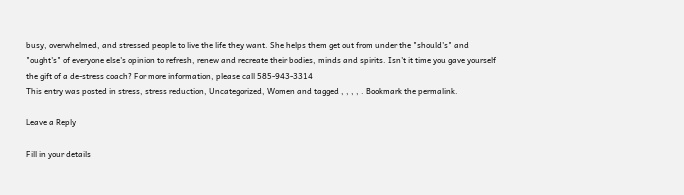busy, overwhelmed, and stressed people to live the life they want. She helps them get out from under the "should's" and "ought's" of everyone else's opinion to refresh, renew and recreate their bodies, minds and spirits. Isn't it time you gave yourself the gift of a de-stress coach? For more information, please call 585-943-3314
This entry was posted in stress, stress reduction, Uncategorized, Women and tagged , , , , . Bookmark the permalink.

Leave a Reply

Fill in your details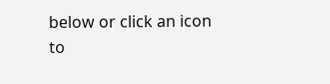below or click an icon to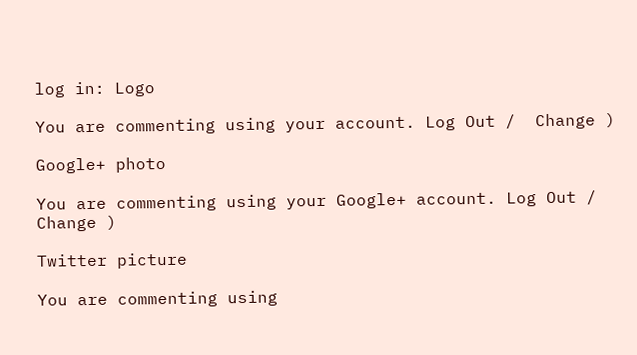log in: Logo

You are commenting using your account. Log Out /  Change )

Google+ photo

You are commenting using your Google+ account. Log Out /  Change )

Twitter picture

You are commenting using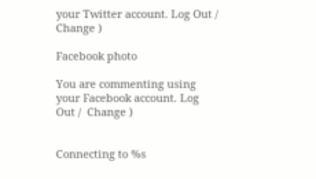your Twitter account. Log Out /  Change )

Facebook photo

You are commenting using your Facebook account. Log Out /  Change )


Connecting to %s